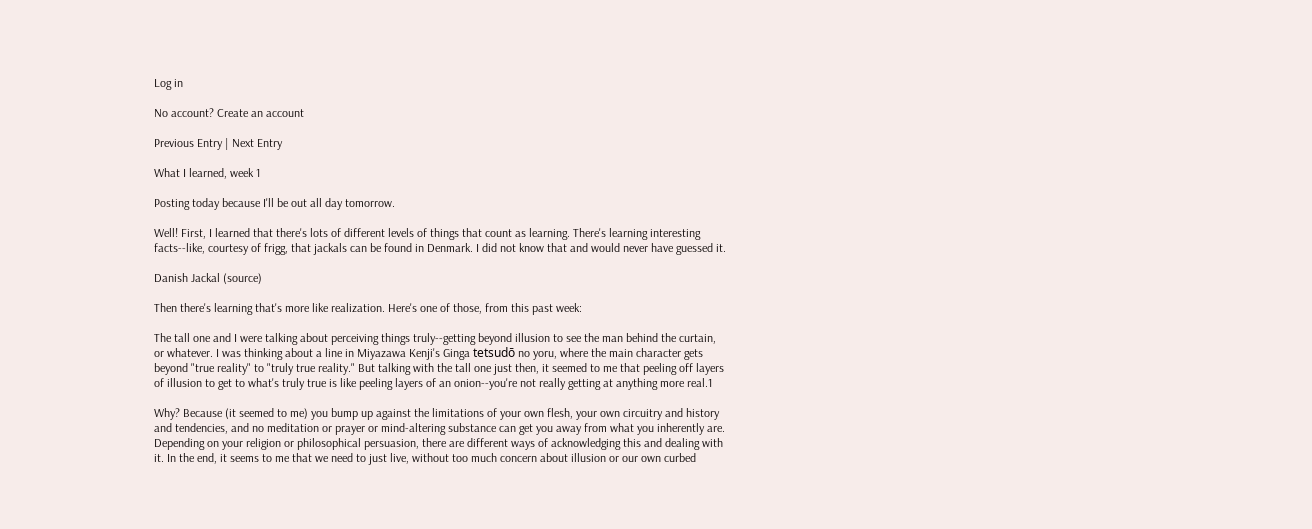Log in

No account? Create an account

Previous Entry | Next Entry

What I learned, week 1

Posting today because I'll be out all day tomorrow.

Well! First, I learned that there's lots of different levels of things that count as learning. There's learning interesting facts--like, courtesy of frigg, that jackals can be found in Denmark. I did not know that and would never have guessed it.

Danish Jackal (source)

Then there's learning that's more like realization. Here's one of those, from this past week:

The tall one and I were talking about perceiving things truly--getting beyond illusion to see the man behind the curtain, or whatever. I was thinking about a line in Miyazawa Kenji's Ginga tetsudō no yoru, where the main character gets beyond "true reality" to "truly true reality." But talking with the tall one just then, it seemed to me that peeling off layers of illusion to get to what's truly true is like peeling layers of an onion--you're not really getting at anything more real.1

Why? Because (it seemed to me) you bump up against the limitations of your own flesh, your own circuitry and history and tendencies, and no meditation or prayer or mind-altering substance can get you away from what you inherently are. Depending on your religion or philosophical persuasion, there are different ways of acknowledging this and dealing with it. In the end, it seems to me that we need to just live, without too much concern about illusion or our own curbed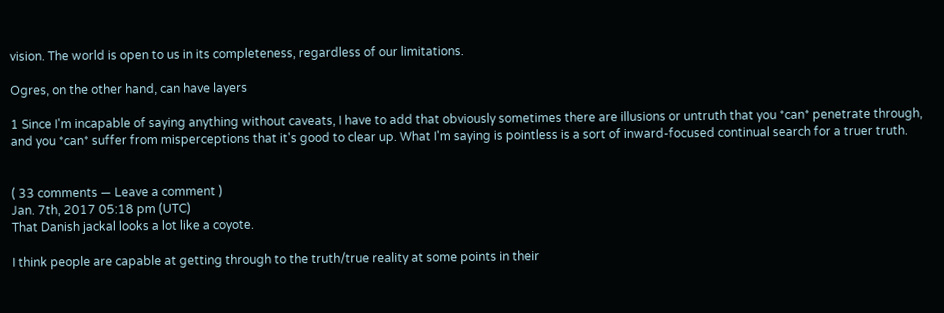vision. The world is open to us in its completeness, regardless of our limitations.

Ogres, on the other hand, can have layers

1 Since I'm incapable of saying anything without caveats, I have to add that obviously sometimes there are illusions or untruth that you *can* penetrate through, and you *can* suffer from misperceptions that it's good to clear up. What I'm saying is pointless is a sort of inward-focused continual search for a truer truth.


( 33 comments — Leave a comment )
Jan. 7th, 2017 05:18 pm (UTC)
That Danish jackal looks a lot like a coyote.

I think people are capable at getting through to the truth/true reality at some points in their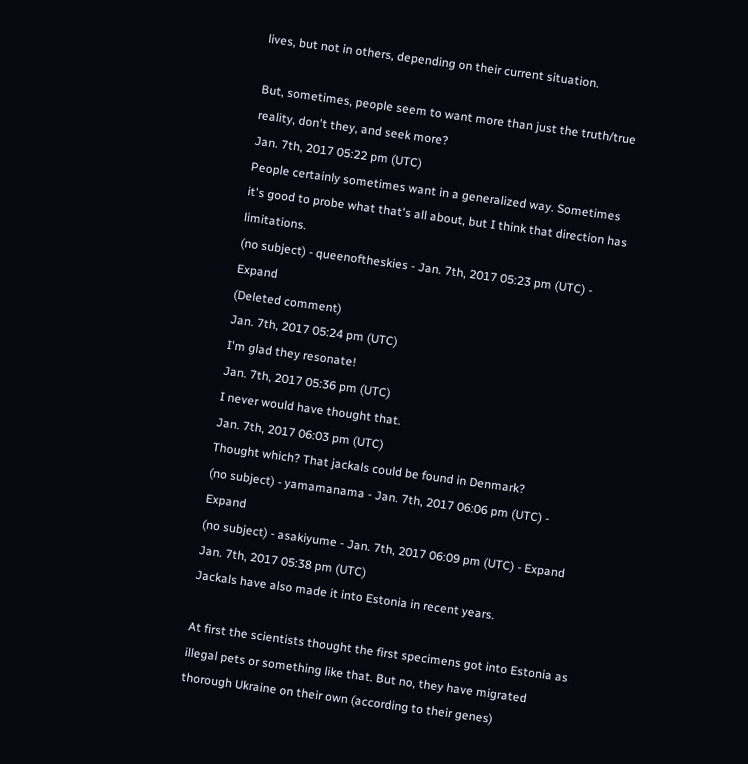lives, but not in others, depending on their current situation.

But, sometimes, people seem to want more than just the truth/true reality, don't they, and seek more?
Jan. 7th, 2017 05:22 pm (UTC)
People certainly sometimes want in a generalized way. Sometimes it's good to probe what that's all about, but I think that direction has limitations.
(no subject) - queenoftheskies - Jan. 7th, 2017 05:23 pm (UTC) - Expand
(Deleted comment)
Jan. 7th, 2017 05:24 pm (UTC)
I'm glad they resonate!
Jan. 7th, 2017 05:36 pm (UTC)
I never would have thought that.
Jan. 7th, 2017 06:03 pm (UTC)
Thought which? That jackals could be found in Denmark?
(no subject) - yamamanama - Jan. 7th, 2017 06:06 pm (UTC) - Expand
(no subject) - asakiyume - Jan. 7th, 2017 06:09 pm (UTC) - Expand
Jan. 7th, 2017 05:38 pm (UTC)
Jackals have also made it into Estonia in recent years.

At first the scientists thought the first specimens got into Estonia as illegal pets or something like that. But no, they have migrated thorough Ukraine on their own (according to their genes)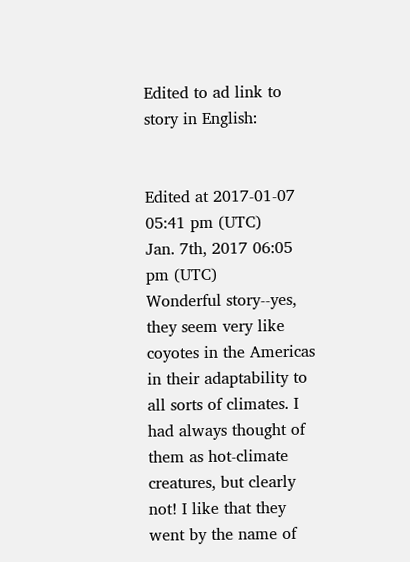Edited to ad link to story in English:


Edited at 2017-01-07 05:41 pm (UTC)
Jan. 7th, 2017 06:05 pm (UTC)
Wonderful story--yes, they seem very like coyotes in the Americas in their adaptability to all sorts of climates. I had always thought of them as hot-climate creatures, but clearly not! I like that they went by the name of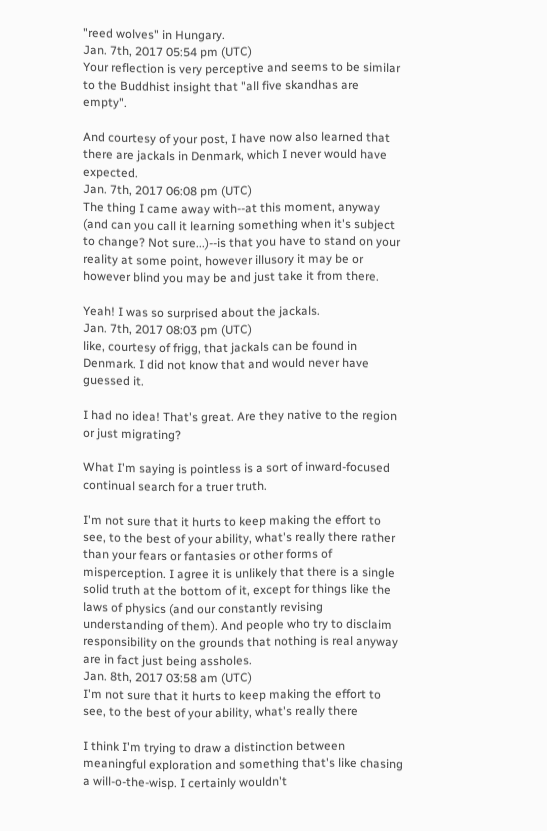"reed wolves" in Hungary.
Jan. 7th, 2017 05:54 pm (UTC)
Your reflection is very perceptive and seems to be similar to the Buddhist insight that "all five skandhas are empty".

And courtesy of your post, I have now also learned that there are jackals in Denmark, which I never would have expected.
Jan. 7th, 2017 06:08 pm (UTC)
The thing I came away with--at this moment, anyway (and can you call it learning something when it's subject to change? Not sure...)--is that you have to stand on your reality at some point, however illusory it may be or however blind you may be and just take it from there.

Yeah! I was so surprised about the jackals.
Jan. 7th, 2017 08:03 pm (UTC)
like, courtesy of frigg, that jackals can be found in Denmark. I did not know that and would never have guessed it.

I had no idea! That's great. Are they native to the region or just migrating?

What I'm saying is pointless is a sort of inward-focused continual search for a truer truth.

I'm not sure that it hurts to keep making the effort to see, to the best of your ability, what's really there rather than your fears or fantasies or other forms of misperception. I agree it is unlikely that there is a single solid truth at the bottom of it, except for things like the laws of physics (and our constantly revising understanding of them). And people who try to disclaim responsibility on the grounds that nothing is real anyway are in fact just being assholes.
Jan. 8th, 2017 03:58 am (UTC)
I'm not sure that it hurts to keep making the effort to see, to the best of your ability, what's really there

I think I'm trying to draw a distinction between meaningful exploration and something that's like chasing a will-o-the-wisp. I certainly wouldn't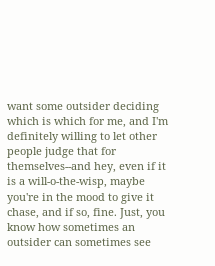want some outsider deciding which is which for me, and I'm definitely willing to let other people judge that for themselves--and hey, even if it is a will-o-the-wisp, maybe you're in the mood to give it chase, and if so, fine. Just, you know how sometimes an outsider can sometimes see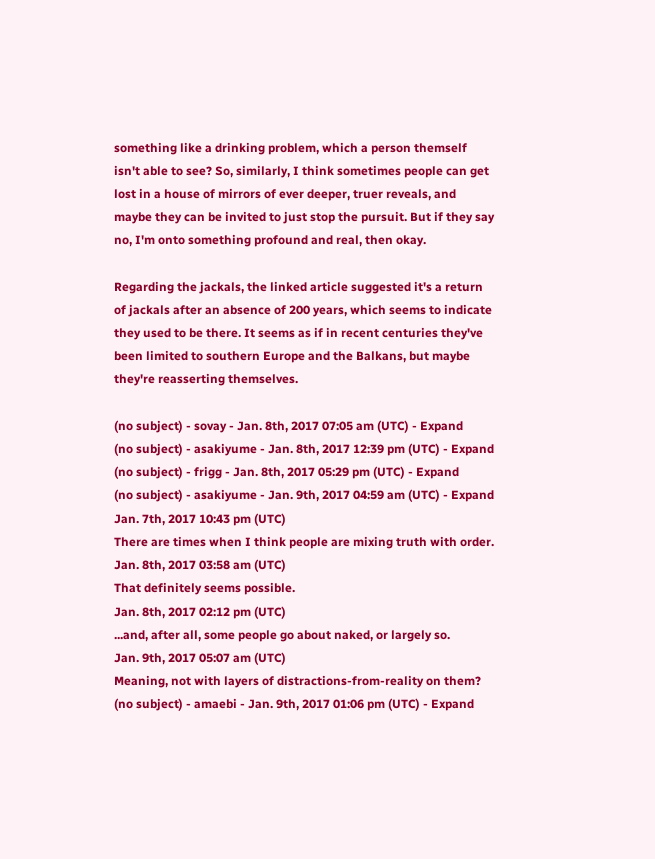something like a drinking problem, which a person themself isn't able to see? So, similarly, I think sometimes people can get lost in a house of mirrors of ever deeper, truer reveals, and maybe they can be invited to just stop the pursuit. But if they say no, I'm onto something profound and real, then okay.

Regarding the jackals, the linked article suggested it's a return of jackals after an absence of 200 years, which seems to indicate they used to be there. It seems as if in recent centuries they've been limited to southern Europe and the Balkans, but maybe they're reasserting themselves.

(no subject) - sovay - Jan. 8th, 2017 07:05 am (UTC) - Expand
(no subject) - asakiyume - Jan. 8th, 2017 12:39 pm (UTC) - Expand
(no subject) - frigg - Jan. 8th, 2017 05:29 pm (UTC) - Expand
(no subject) - asakiyume - Jan. 9th, 2017 04:59 am (UTC) - Expand
Jan. 7th, 2017 10:43 pm (UTC)
There are times when I think people are mixing truth with order.
Jan. 8th, 2017 03:58 am (UTC)
That definitely seems possible.
Jan. 8th, 2017 02:12 pm (UTC)
...and, after all, some people go about naked, or largely so.
Jan. 9th, 2017 05:07 am (UTC)
Meaning, not with layers of distractions-from-reality on them?
(no subject) - amaebi - Jan. 9th, 2017 01:06 pm (UTC) - Expand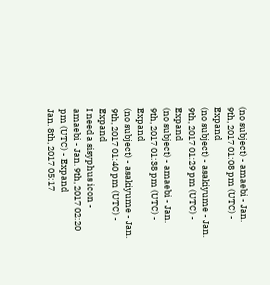(no subject) - amaebi - Jan. 9th, 2017 01:08 pm (UTC) - Expand
(no subject) - asakiyume - Jan. 9th, 2017 01:29 pm (UTC) - Expand
(no subject) - amaebi - Jan. 9th, 2017 01:38 pm (UTC) - Expand
(no subject) - asakiyume - Jan. 9th, 2017 01:40 pm (UTC) - Expand
I need a sisyphus icon - amaebi - Jan. 9th, 2017 02:20 pm (UTC) - Expand
Jan. 8th, 2017 05:17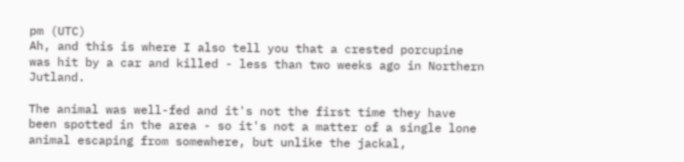pm (UTC)
Ah, and this is where I also tell you that a crested porcupine was hit by a car and killed - less than two weeks ago in Northern Jutland.

The animal was well-fed and it's not the first time they have been spotted in the area - so it's not a matter of a single lone animal escaping from somewhere, but unlike the jackal,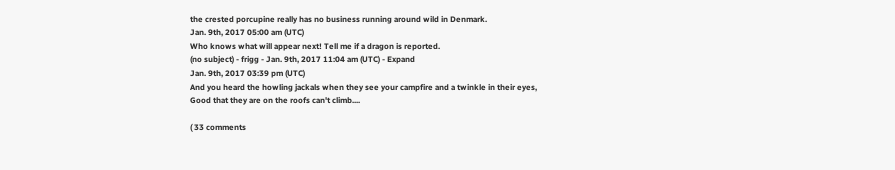the crested porcupine really has no business running around wild in Denmark.
Jan. 9th, 2017 05:00 am (UTC)
Who knows what will appear next! Tell me if a dragon is reported.
(no subject) - frigg - Jan. 9th, 2017 11:04 am (UTC) - Expand
Jan. 9th, 2017 03:39 pm (UTC)
And you heard the howling jackals when they see your campfire and a twinkle in their eyes, Good that they are on the roofs can't climb....

( 33 comments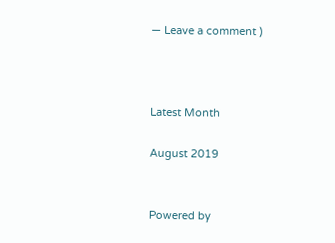— Leave a comment )



Latest Month

August 2019


Powered by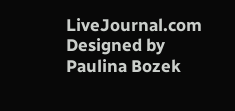LiveJournal.com
Designed by Paulina Bozek